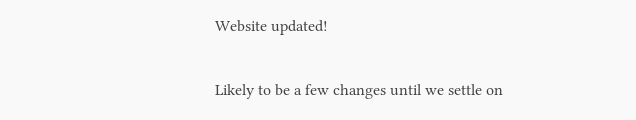Website updated!

Likely to be a few changes until we settle on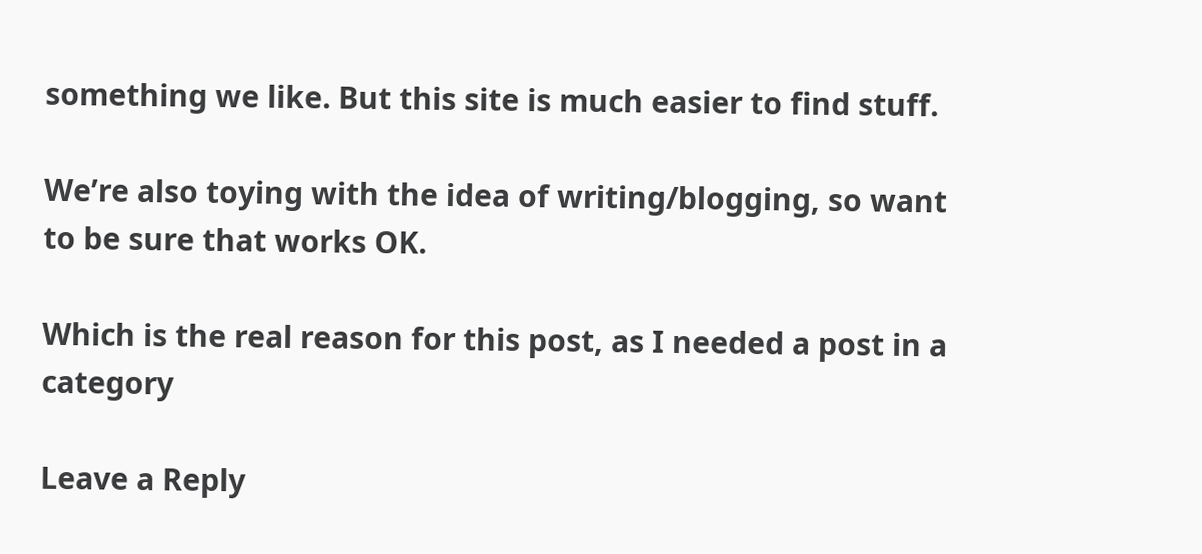something we like. But this site is much easier to find stuff.

We’re also toying with the idea of writing/blogging, so want to be sure that works OK.

Which is the real reason for this post, as I needed a post in a category

Leave a Reply